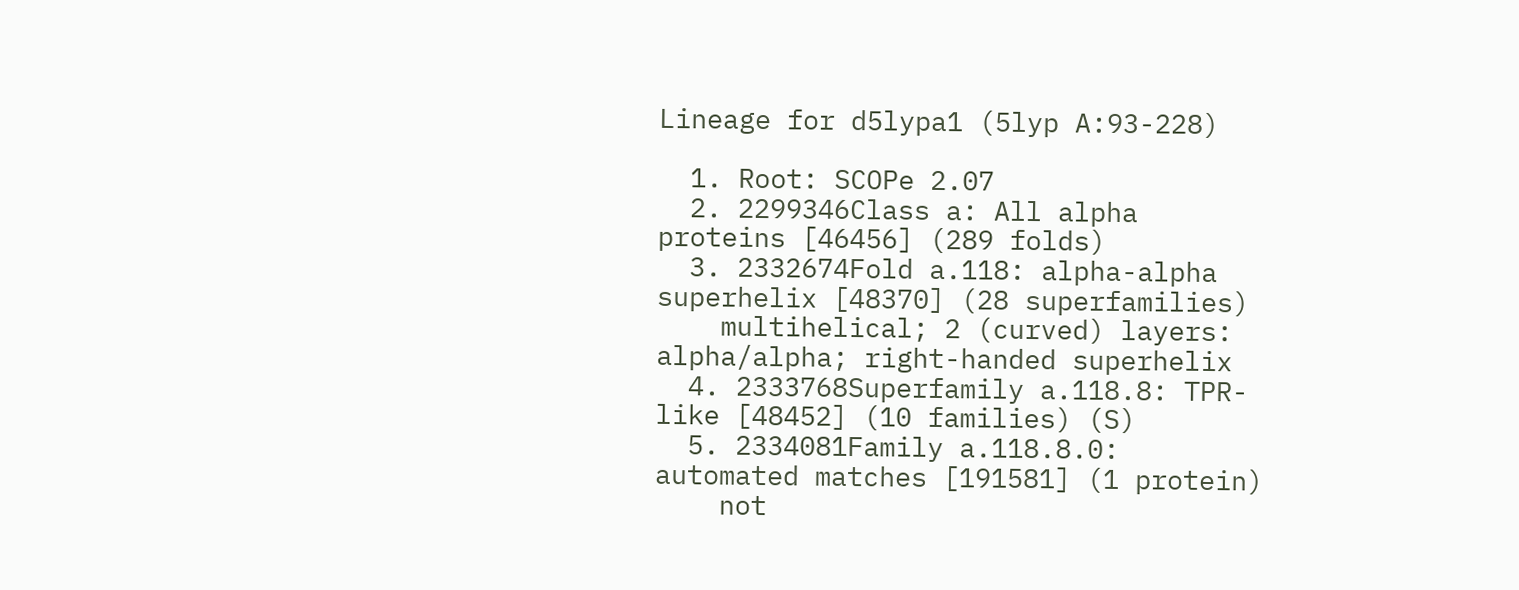Lineage for d5lypa1 (5lyp A:93-228)

  1. Root: SCOPe 2.07
  2. 2299346Class a: All alpha proteins [46456] (289 folds)
  3. 2332674Fold a.118: alpha-alpha superhelix [48370] (28 superfamilies)
    multihelical; 2 (curved) layers: alpha/alpha; right-handed superhelix
  4. 2333768Superfamily a.118.8: TPR-like [48452] (10 families) (S)
  5. 2334081Family a.118.8.0: automated matches [191581] (1 protein)
    not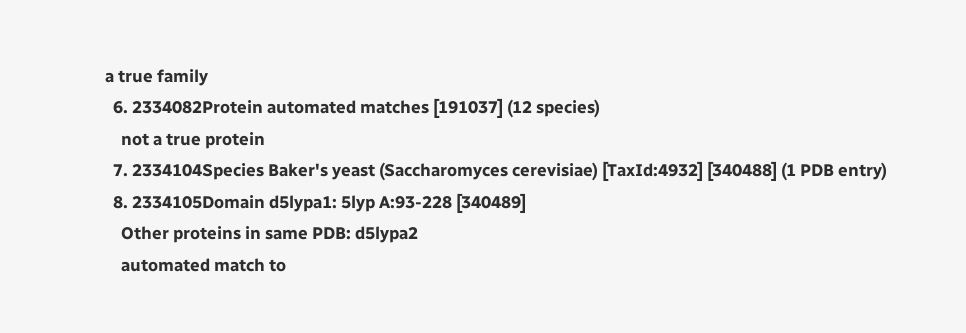a true family
  6. 2334082Protein automated matches [191037] (12 species)
    not a true protein
  7. 2334104Species Baker's yeast (Saccharomyces cerevisiae) [TaxId:4932] [340488] (1 PDB entry)
  8. 2334105Domain d5lypa1: 5lyp A:93-228 [340489]
    Other proteins in same PDB: d5lypa2
    automated match to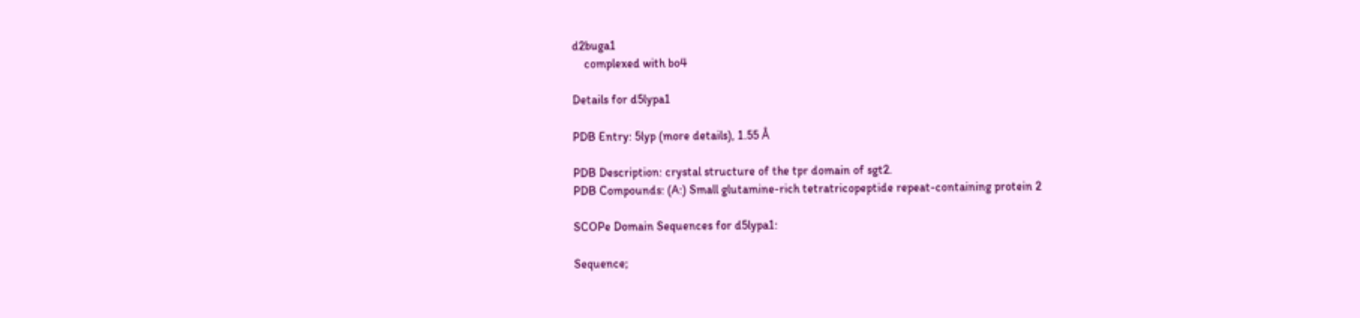d2buga1
    complexed with bo4

Details for d5lypa1

PDB Entry: 5lyp (more details), 1.55 Å

PDB Description: crystal structure of the tpr domain of sgt2.
PDB Compounds: (A:) Small glutamine-rich tetratricopeptide repeat-containing protein 2

SCOPe Domain Sequences for d5lypa1:

Sequence;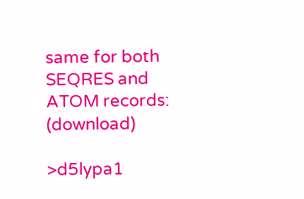same for both SEQRES and ATOM records: (download)

>d5lypa1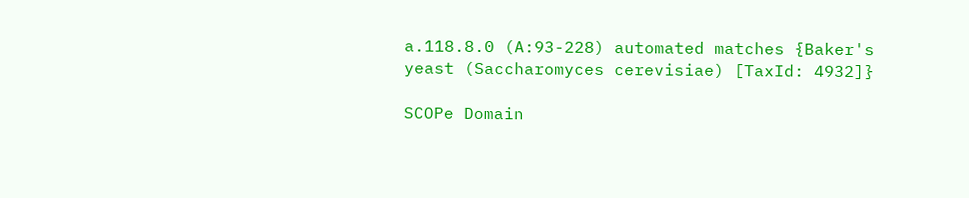a.118.8.0 (A:93-228) automated matches {Baker's yeast (Saccharomyces cerevisiae) [TaxId: 4932]}

SCOPe Domain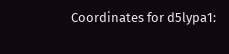Coordinates for d5lypa1: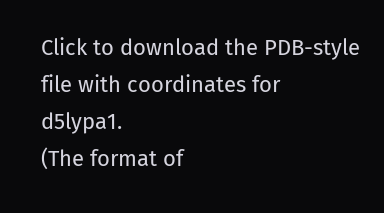Click to download the PDB-style file with coordinates for d5lypa1.
(The format of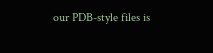our PDB-style files is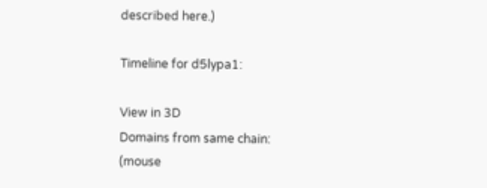described here.)

Timeline for d5lypa1:

View in 3D
Domains from same chain:
(mouse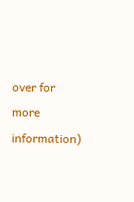over for more information)